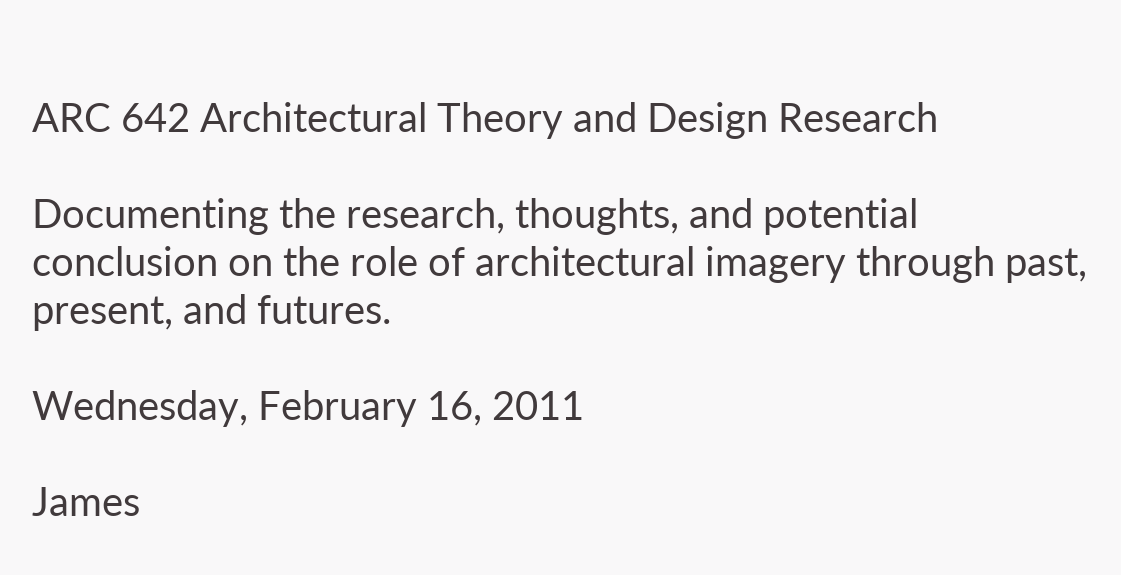ARC 642 Architectural Theory and Design Research

Documenting the research, thoughts, and potential conclusion on the role of architectural imagery through past, present, and futures.

Wednesday, February 16, 2011

James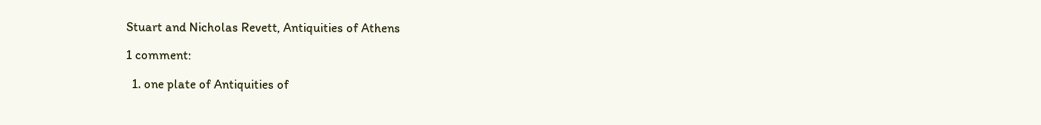Stuart and Nicholas Revett, Antiquities of Athens

1 comment:

  1. one plate of Antiquities of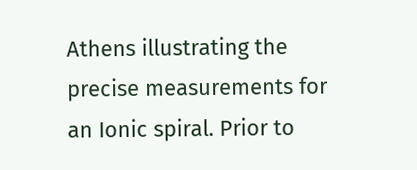Athens illustrating the precise measurements for an Ionic spiral. Prior to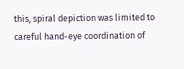this, spiral depiction was limited to careful hand-eye coordination of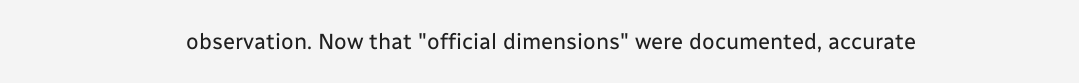observation. Now that "official dimensions" were documented, accurate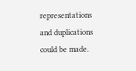representations and duplications could be made.